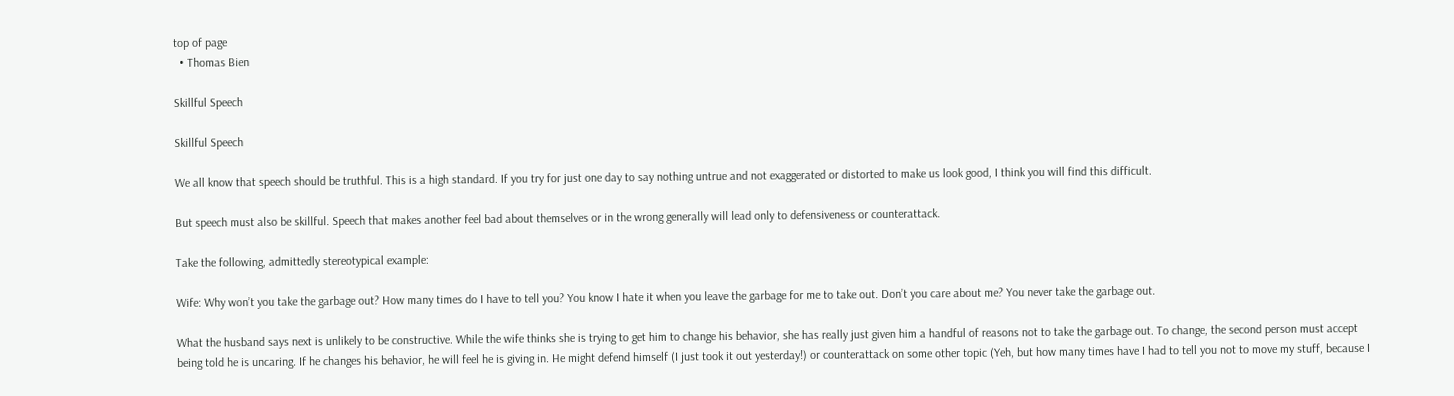top of page
  • Thomas Bien

Skillful Speech

Skillful Speech

We all know that speech should be truthful. This is a high standard. If you try for just one day to say nothing untrue and not exaggerated or distorted to make us look good, I think you will find this difficult.

But speech must also be skillful. Speech that makes another feel bad about themselves or in the wrong generally will lead only to defensiveness or counterattack.

Take the following, admittedly stereotypical example:

Wife: Why won’t you take the garbage out? How many times do I have to tell you? You know I hate it when you leave the garbage for me to take out. Don’t you care about me? You never take the garbage out.

What the husband says next is unlikely to be constructive. While the wife thinks she is trying to get him to change his behavior, she has really just given him a handful of reasons not to take the garbage out. To change, the second person must accept being told he is uncaring. If he changes his behavior, he will feel he is giving in. He might defend himself (I just took it out yesterday!) or counterattack on some other topic (Yeh, but how many times have I had to tell you not to move my stuff, because I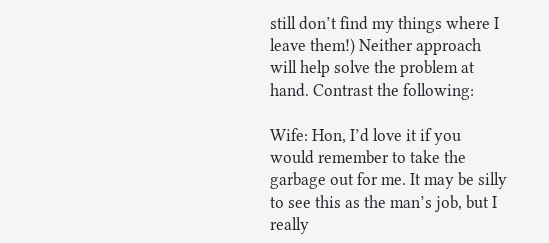still don’t find my things where I leave them!) Neither approach will help solve the problem at hand. Contrast the following:

Wife: Hon, I’d love it if you would remember to take the garbage out for me. It may be silly to see this as the man’s job, but I really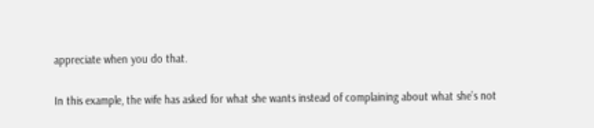appreciate when you do that.

In this example, the wife has asked for what she wants instead of complaining about what she’s not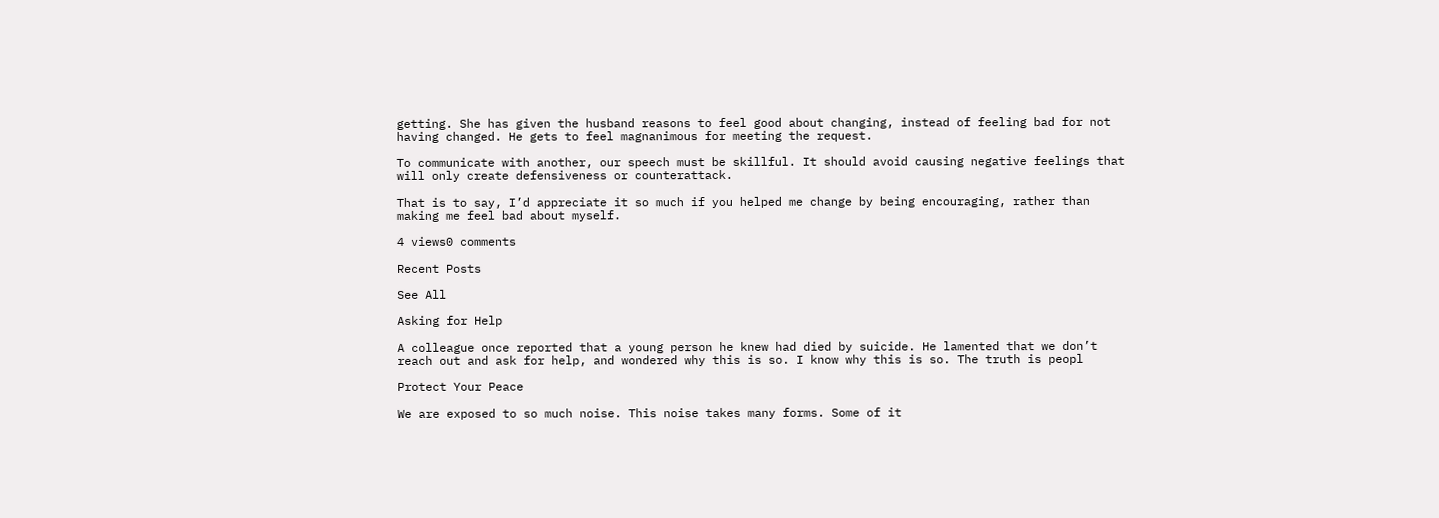getting. She has given the husband reasons to feel good about changing, instead of feeling bad for not having changed. He gets to feel magnanimous for meeting the request.

To communicate with another, our speech must be skillful. It should avoid causing negative feelings that will only create defensiveness or counterattack.

That is to say, I’d appreciate it so much if you helped me change by being encouraging, rather than making me feel bad about myself.

4 views0 comments

Recent Posts

See All

Asking for Help

A colleague once reported that a young person he knew had died by suicide. He lamented that we don’t reach out and ask for help, and wondered why this is so. I know why this is so. The truth is peopl

Protect Your Peace

We are exposed to so much noise. This noise takes many forms. Some of it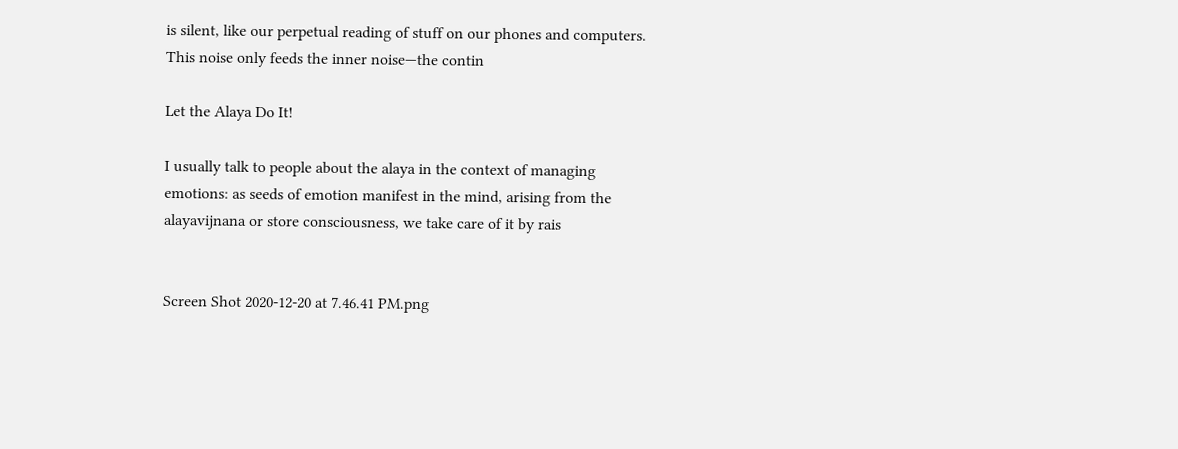is silent, like our perpetual reading of stuff on our phones and computers. This noise only feeds the inner noise—the contin

Let the Alaya Do It!

I usually talk to people about the alaya in the context of managing emotions: as seeds of emotion manifest in the mind, arising from the alayavijnana or store consciousness, we take care of it by rais


Screen Shot 2020-12-20 at 7.46.41 PM.png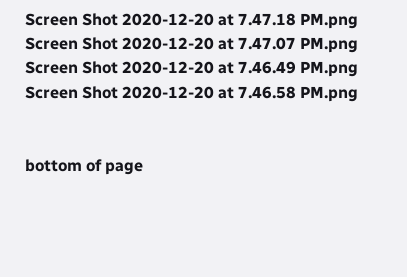Screen Shot 2020-12-20 at 7.47.18 PM.png
Screen Shot 2020-12-20 at 7.47.07 PM.png
Screen Shot 2020-12-20 at 7.46.49 PM.png
Screen Shot 2020-12-20 at 7.46.58 PM.png


bottom of page